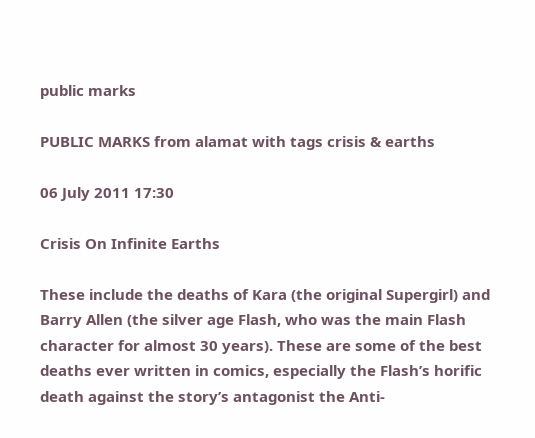public marks

PUBLIC MARKS from alamat with tags crisis & earths

06 July 2011 17:30

Crisis On Infinite Earths

These include the deaths of Kara (the original Supergirl) and Barry Allen (the silver age Flash, who was the main Flash character for almost 30 years). These are some of the best deaths ever written in comics, especially the Flash’s horific death against the story’s antagonist the Anti-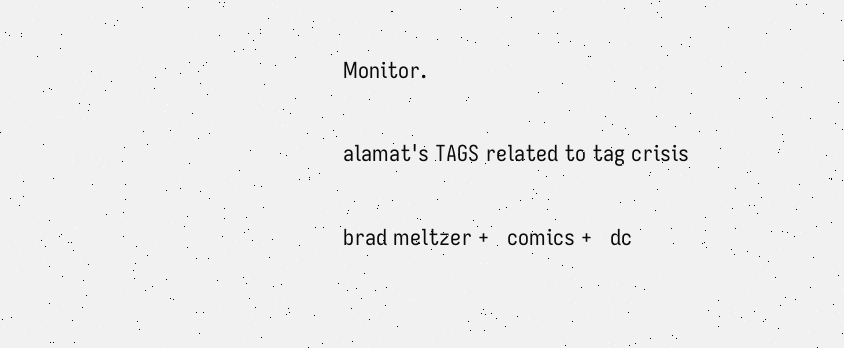Monitor.

alamat's TAGS related to tag crisis

brad meltzer +   comics +   dc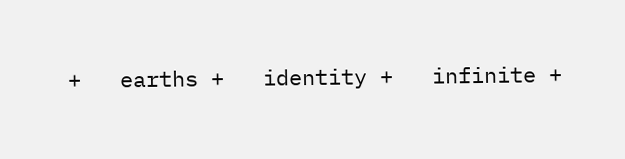+   earths +   identity +   infinite +